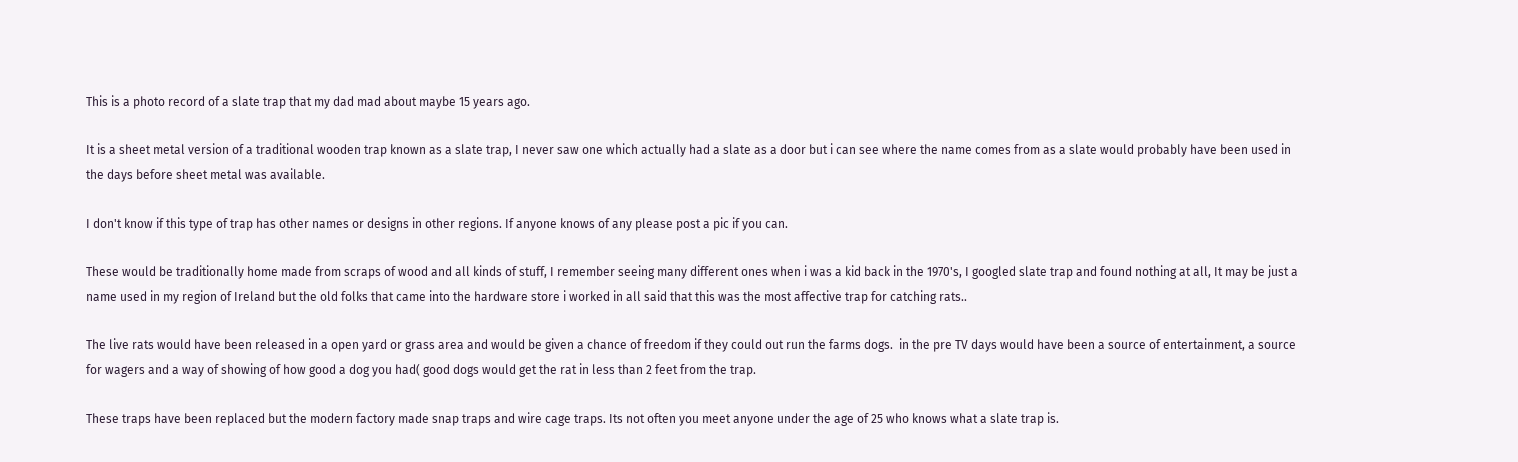This is a photo record of a slate trap that my dad mad about maybe 15 years ago.

It is a sheet metal version of a traditional wooden trap known as a slate trap, I never saw one which actually had a slate as a door but i can see where the name comes from as a slate would probably have been used in the days before sheet metal was available.

I don't know if this type of trap has other names or designs in other regions. If anyone knows of any please post a pic if you can.

These would be traditionally home made from scraps of wood and all kinds of stuff, I remember seeing many different ones when i was a kid back in the 1970's, I googled slate trap and found nothing at all, It may be just a name used in my region of Ireland but the old folks that came into the hardware store i worked in all said that this was the most affective trap for catching rats..

The live rats would have been released in a open yard or grass area and would be given a chance of freedom if they could out run the farms dogs.  in the pre TV days would have been a source of entertainment, a source for wagers and a way of showing of how good a dog you had( good dogs would get the rat in less than 2 feet from the trap.

These traps have been replaced but the modern factory made snap traps and wire cage traps. Its not often you meet anyone under the age of 25 who knows what a slate trap is.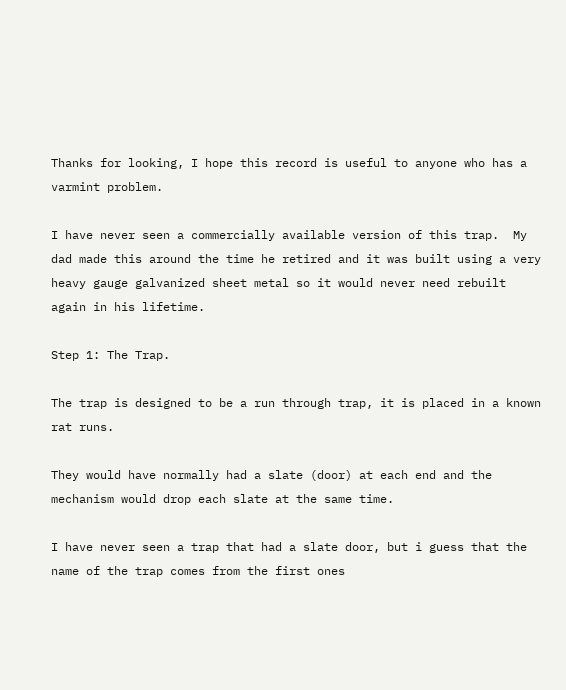Thanks for looking, I hope this record is useful to anyone who has a varmint problem.

I have never seen a commercially available version of this trap.  My dad made this around the time he retired and it was built using a very heavy gauge galvanized sheet metal so it would never need rebuilt again in his lifetime.

Step 1: The Trap.

The trap is designed to be a run through trap, it is placed in a known rat runs.

They would have normally had a slate (door) at each end and the mechanism would drop each slate at the same time.

I have never seen a trap that had a slate door, but i guess that the name of the trap comes from the first ones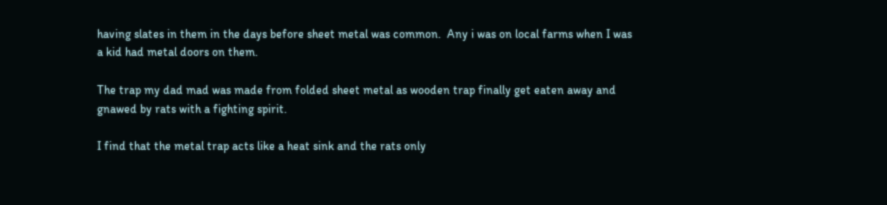having slates in them in the days before sheet metal was common.  Any i was on local farms when I was a kid had metal doors on them.

The trap my dad mad was made from folded sheet metal as wooden trap finally get eaten away and gnawed by rats with a fighting spirit.

I find that the metal trap acts like a heat sink and the rats only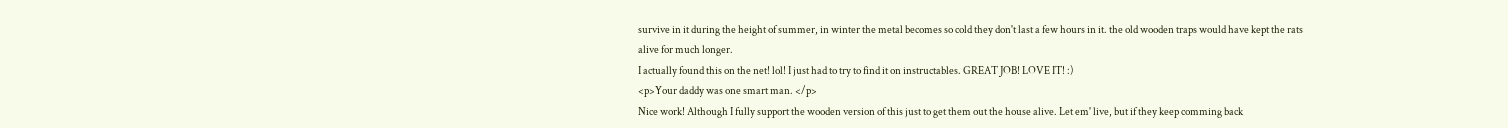survive in it during the height of summer, in winter the metal becomes so cold they don't last a few hours in it. the old wooden traps would have kept the rats alive for much longer.
I actually found this on the net! lol! I just had to try to find it on instructables. GREAT JOB! LOVE IT! :)
<p>Your daddy was one smart man. </p>
Nice work! Although I fully support the wooden version of this just to get them out the house alive. Let em' live, but if they keep comming back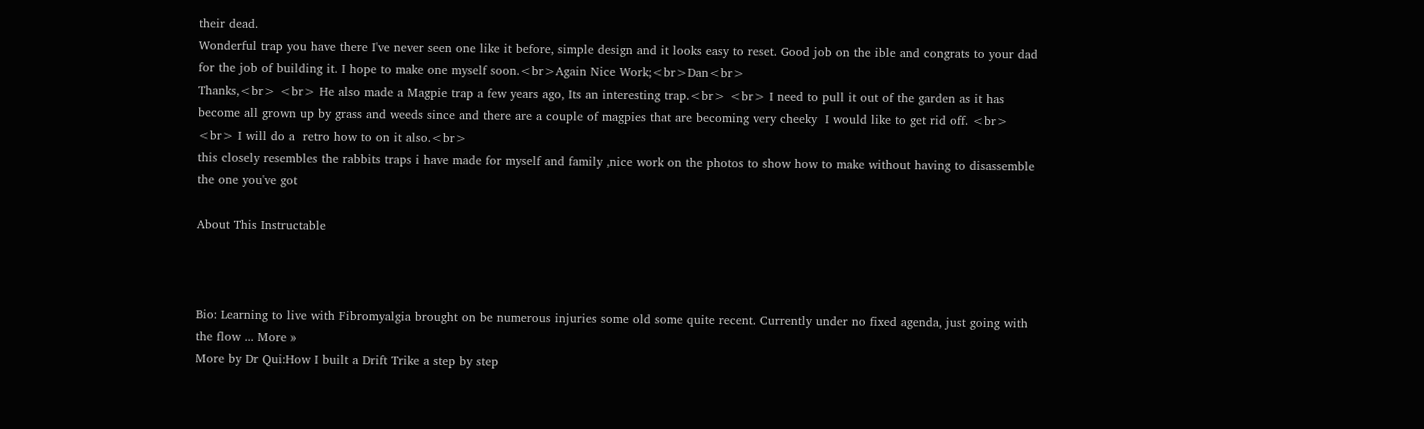their dead.
Wonderful trap you have there I've never seen one like it before, simple design and it looks easy to reset. Good job on the ible and congrats to your dad for the job of building it. I hope to make one myself soon.<br>Again Nice Work;<br>Dan<br>
Thanks,<br> <br> He also made a Magpie trap a few years ago, Its an interesting trap.<br> <br> I need to pull it out of the garden as it has become all grown up by grass and weeds since and there are a couple of magpies that are becoming very cheeky  I would like to get rid off. <br> <br> I will do a  retro how to on it also.<br>
this closely resembles the rabbits traps i have made for myself and family ,nice work on the photos to show how to make without having to disassemble the one you've got

About This Instructable



Bio: Learning to live with Fibromyalgia brought on be numerous injuries some old some quite recent. Currently under no fixed agenda, just going with the flow ... More »
More by Dr Qui:How I built a Drift Trike a step by step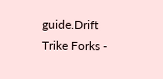guide.Drift Trike Forks -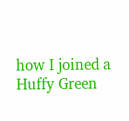how I joined a Huffy Green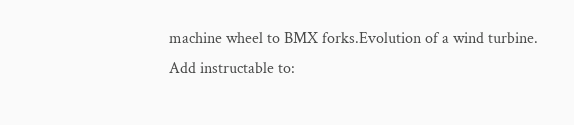machine wheel to BMX forks.Evolution of a wind turbine.
Add instructable to: